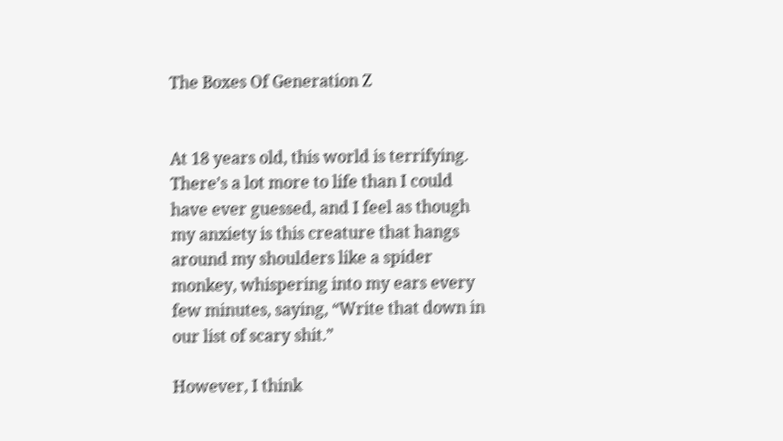The Boxes Of Generation Z


At 18 years old, this world is terrifying. There’s a lot more to life than I could have ever guessed, and I feel as though my anxiety is this creature that hangs around my shoulders like a spider monkey, whispering into my ears every few minutes, saying, “Write that down in our list of scary shit.”

However, I think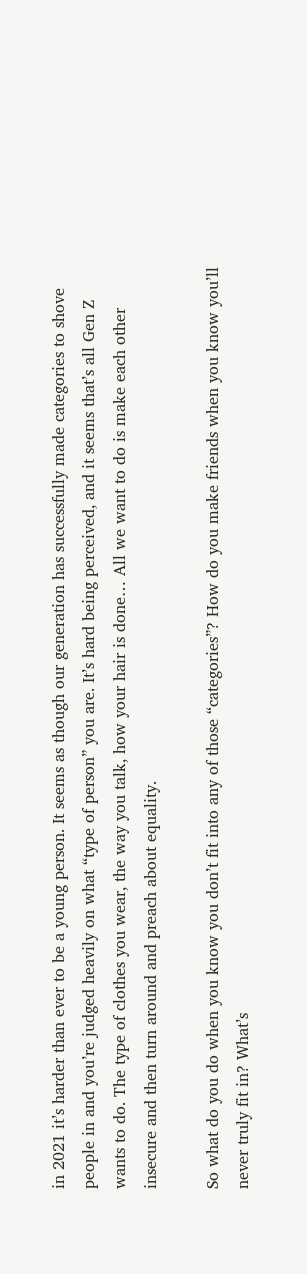in 2021 it’s harder than ever to be a young person. It seems as though our generation has successfully made categories to shove people in and you’re judged heavily on what “type of person” you are. It’s hard being perceived, and it seems that’s all Gen Z wants to do. The type of clothes you wear, the way you talk, how your hair is done… All we want to do is make each other insecure and then turn around and preach about equality.

So what do you do when you know you don’t fit into any of those “categories”? How do you make friends when you know you’ll never truly fit in? What’s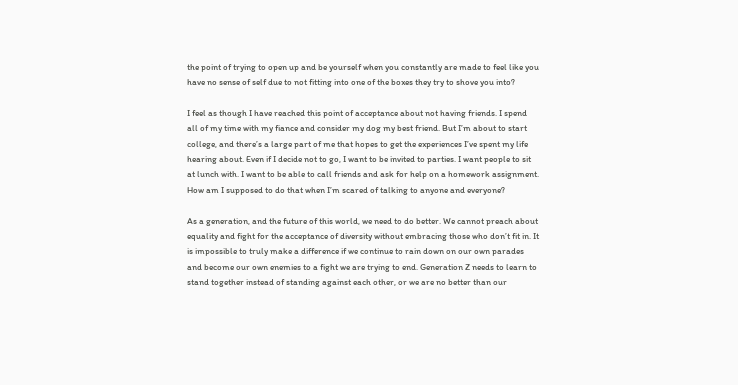the point of trying to open up and be yourself when you constantly are made to feel like you have no sense of self due to not fitting into one of the boxes they try to shove you into?

I feel as though I have reached this point of acceptance about not having friends. I spend all of my time with my fiance and consider my dog my best friend. But I’m about to start college, and there’s a large part of me that hopes to get the experiences I’ve spent my life hearing about. Even if I decide not to go, I want to be invited to parties. I want people to sit at lunch with. I want to be able to call friends and ask for help on a homework assignment. How am I supposed to do that when I’m scared of talking to anyone and everyone?

As a generation, and the future of this world, we need to do better. We cannot preach about equality and fight for the acceptance of diversity without embracing those who don’t fit in. It is impossible to truly make a difference if we continue to rain down on our own parades and become our own enemies to a fight we are trying to end. Generation Z needs to learn to stand together instead of standing against each other, or we are no better than our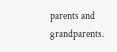parents and grandparents.